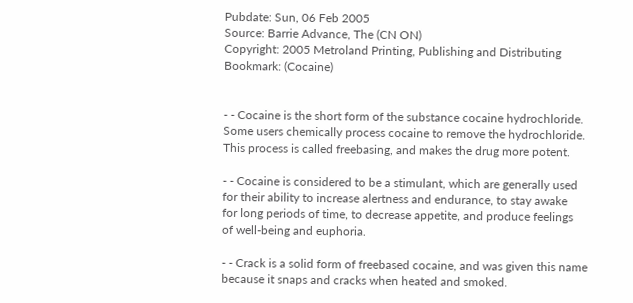Pubdate: Sun, 06 Feb 2005
Source: Barrie Advance, The (CN ON)
Copyright: 2005 Metroland Printing, Publishing and Distributing
Bookmark: (Cocaine)


- - Cocaine is the short form of the substance cocaine hydrochloride.
Some users chemically process cocaine to remove the hydrochloride.
This process is called freebasing, and makes the drug more potent.

- - Cocaine is considered to be a stimulant, which are generally used
for their ability to increase alertness and endurance, to stay awake
for long periods of time, to decrease appetite, and produce feelings
of well-being and euphoria.

- - Crack is a solid form of freebased cocaine, and was given this name
because it snaps and cracks when heated and smoked.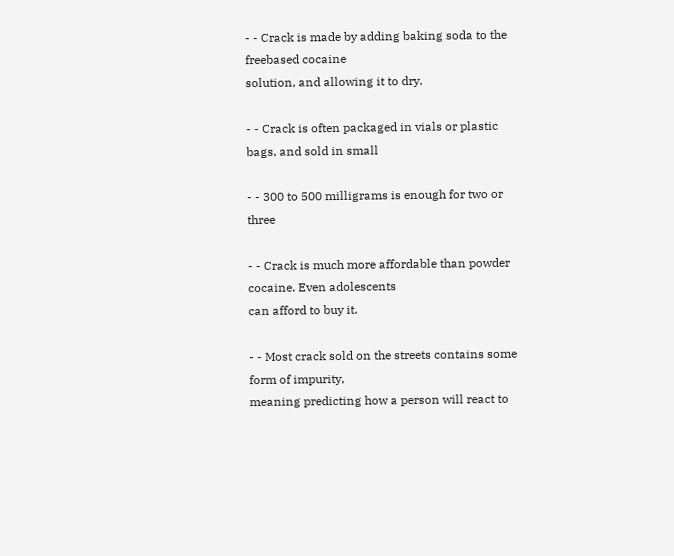- - Crack is made by adding baking soda to the freebased cocaine
solution, and allowing it to dry.

- - Crack is often packaged in vials or plastic bags, and sold in small

- - 300 to 500 milligrams is enough for two or three

- - Crack is much more affordable than powder cocaine. Even adolescents
can afford to buy it.

- - Most crack sold on the streets contains some form of impurity,
meaning predicting how a person will react to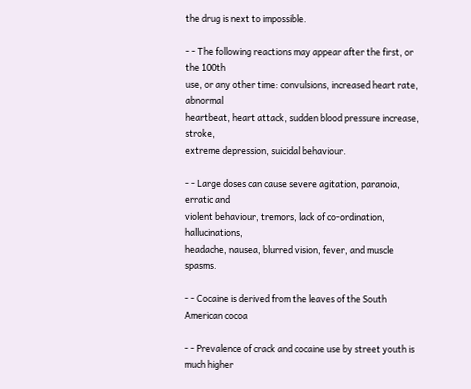the drug is next to impossible.

- - The following reactions may appear after the first, or the 100th
use, or any other time: convulsions, increased heart rate, abnormal
heartbeat, heart attack, sudden blood pressure increase, stroke,
extreme depression, suicidal behaviour.

- - Large doses can cause severe agitation, paranoia, erratic and
violent behaviour, tremors, lack of co-ordination, hallucinations,
headache, nausea, blurred vision, fever, and muscle spasms.

- - Cocaine is derived from the leaves of the South American cocoa

- - Prevalence of crack and cocaine use by street youth is much higher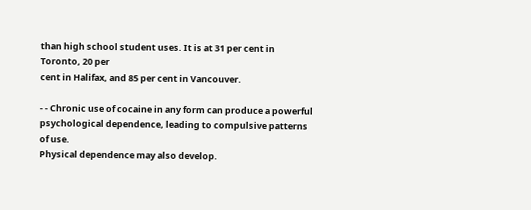than high school student uses. It is at 31 per cent in Toronto, 20 per
cent in Halifax, and 85 per cent in Vancouver.

- - Chronic use of cocaine in any form can produce a powerful
psychological dependence, leading to compulsive patterns of use.
Physical dependence may also develop.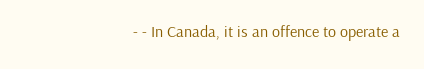- - In Canada, it is an offence to operate a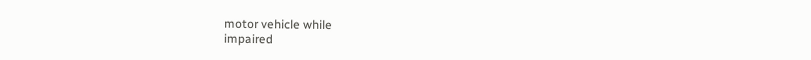motor vehicle while
impaired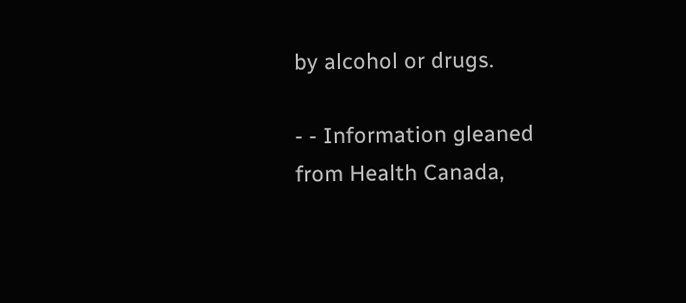by alcohol or drugs.

- - Information gleaned from Health Canada,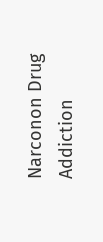Narconon Drug Addiction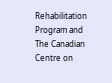Rehabilitation Program and The Canadian Centre on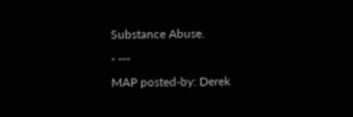Substance Abuse.
- ---
MAP posted-by: Derek